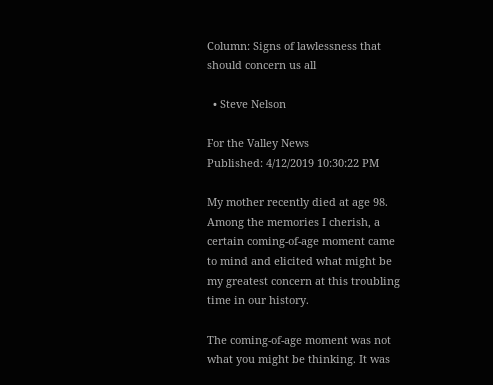Column: Signs of lawlessness that should concern us all

  • Steve Nelson

For the Valley News
Published: 4/12/2019 10:30:22 PM

My mother recently died at age 98. Among the memories I cherish, a certain coming-of-age moment came to mind and elicited what might be my greatest concern at this troubling time in our history.

The coming-of-age moment was not what you might be thinking. It was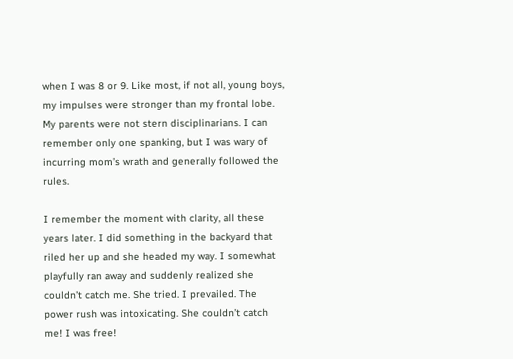when I was 8 or 9. Like most, if not all, young boys, my impulses were stronger than my frontal lobe. My parents were not stern disciplinarians. I can remember only one spanking, but I was wary of incurring mom’s wrath and generally followed the rules.

I remember the moment with clarity, all these years later. I did something in the backyard that riled her up and she headed my way. I somewhat playfully ran away and suddenly realized she couldn’t catch me. She tried. I prevailed. The power rush was intoxicating. She couldn’t catch me! I was free!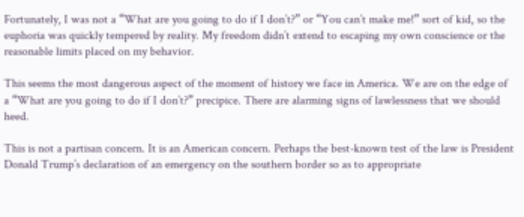Fortunately, I was not a “What are you going to do if I don’t?” or “You can’t make me!” sort of kid, so the euphoria was quickly tempered by reality. My freedom didn’t extend to escaping my own conscience or the reasonable limits placed on my behavior.

This seems the most dangerous aspect of the moment of history we face in America. We are on the edge of a “What are you going to do if I don’t?” precipice. There are alarming signs of lawlessness that we should heed.

This is not a partisan concern. It is an American concern. Perhaps the best-known test of the law is President Donald Trump’s declaration of an emergency on the southern border so as to appropriate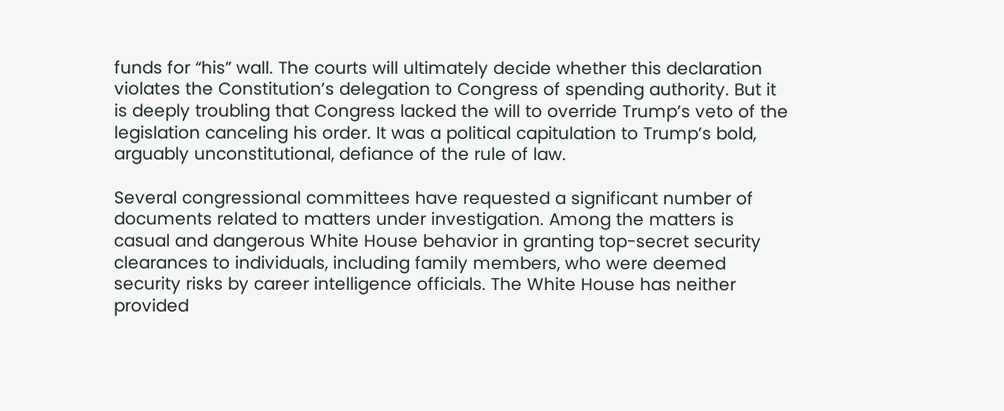funds for “his” wall. The courts will ultimately decide whether this declaration violates the Constitution’s delegation to Congress of spending authority. But it is deeply troubling that Congress lacked the will to override Trump’s veto of the legislation canceling his order. It was a political capitulation to Trump’s bold, arguably unconstitutional, defiance of the rule of law.

Several congressional committees have requested a significant number of documents related to matters under investigation. Among the matters is casual and dangerous White House behavior in granting top-secret security clearances to individuals, including family members, who were deemed security risks by career intelligence officials. The White House has neither provided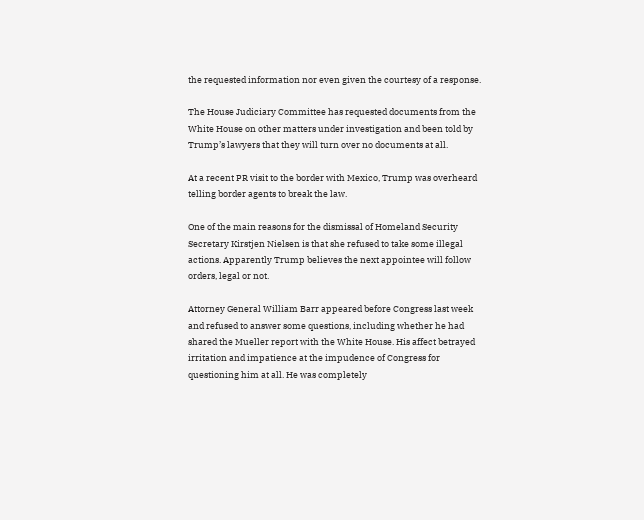the requested information nor even given the courtesy of a response.

The House Judiciary Committee has requested documents from the White House on other matters under investigation and been told by Trump’s lawyers that they will turn over no documents at all.

At a recent PR visit to the border with Mexico, Trump was overheard telling border agents to break the law.

One of the main reasons for the dismissal of Homeland Security Secretary Kirstjen Nielsen is that she refused to take some illegal actions. Apparently Trump believes the next appointee will follow orders, legal or not.

Attorney General William Barr appeared before Congress last week and refused to answer some questions, including whether he had shared the Mueller report with the White House. His affect betrayed irritation and impatience at the impudence of Congress for questioning him at all. He was completely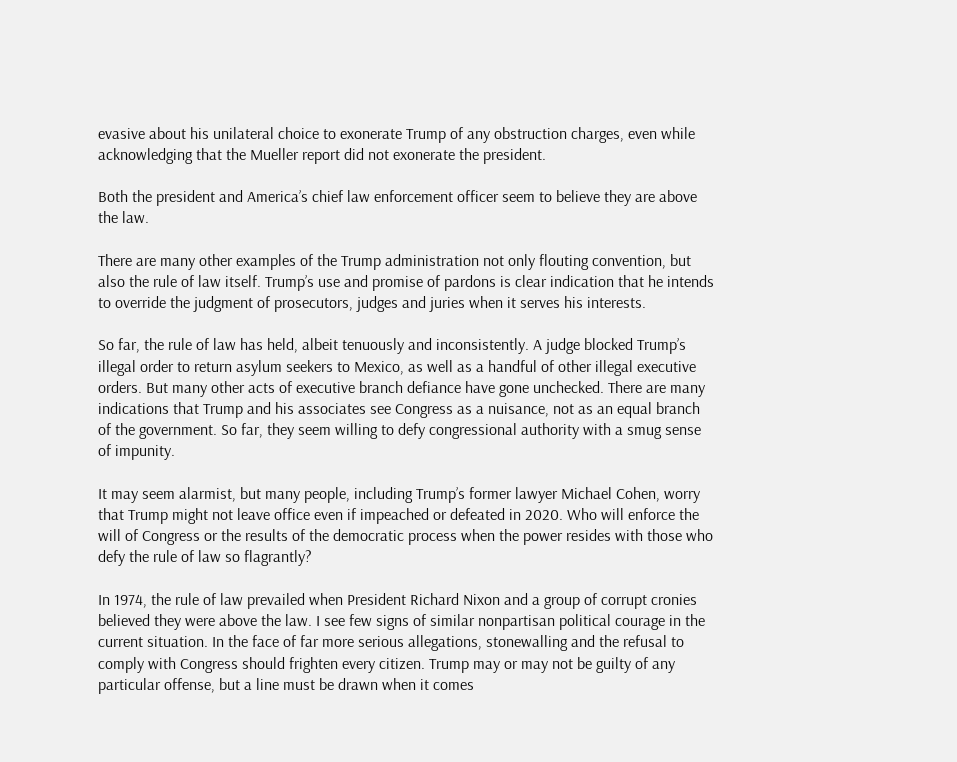evasive about his unilateral choice to exonerate Trump of any obstruction charges, even while acknowledging that the Mueller report did not exonerate the president.

Both the president and America’s chief law enforcement officer seem to believe they are above the law.

There are many other examples of the Trump administration not only flouting convention, but also the rule of law itself. Trump’s use and promise of pardons is clear indication that he intends to override the judgment of prosecutors, judges and juries when it serves his interests.

So far, the rule of law has held, albeit tenuously and inconsistently. A judge blocked Trump’s illegal order to return asylum seekers to Mexico, as well as a handful of other illegal executive orders. But many other acts of executive branch defiance have gone unchecked. There are many indications that Trump and his associates see Congress as a nuisance, not as an equal branch of the government. So far, they seem willing to defy congressional authority with a smug sense of impunity.

It may seem alarmist, but many people, including Trump’s former lawyer Michael Cohen, worry that Trump might not leave office even if impeached or defeated in 2020. Who will enforce the will of Congress or the results of the democratic process when the power resides with those who defy the rule of law so flagrantly?

In 1974, the rule of law prevailed when President Richard Nixon and a group of corrupt cronies believed they were above the law. I see few signs of similar nonpartisan political courage in the current situation. In the face of far more serious allegations, stonewalling and the refusal to comply with Congress should frighten every citizen. Trump may or may not be guilty of any particular offense, but a line must be drawn when it comes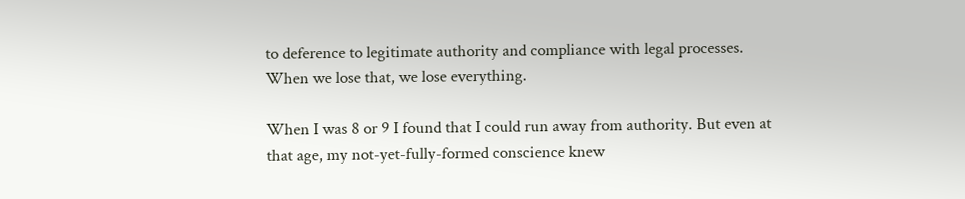to deference to legitimate authority and compliance with legal processes. When we lose that, we lose everything.

When I was 8 or 9 I found that I could run away from authority. But even at that age, my not-yet-fully-formed conscience knew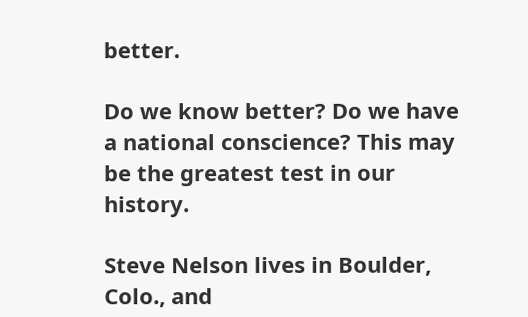better.

Do we know better? Do we have a national conscience? This may be the greatest test in our history.

Steve Nelson lives in Boulder, Colo., and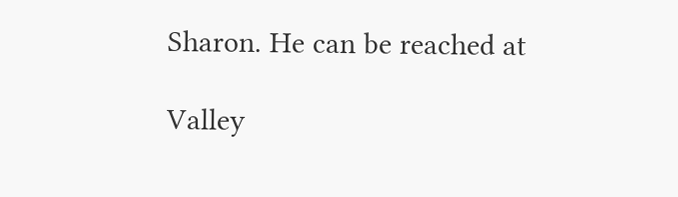Sharon. He can be reached at

Valley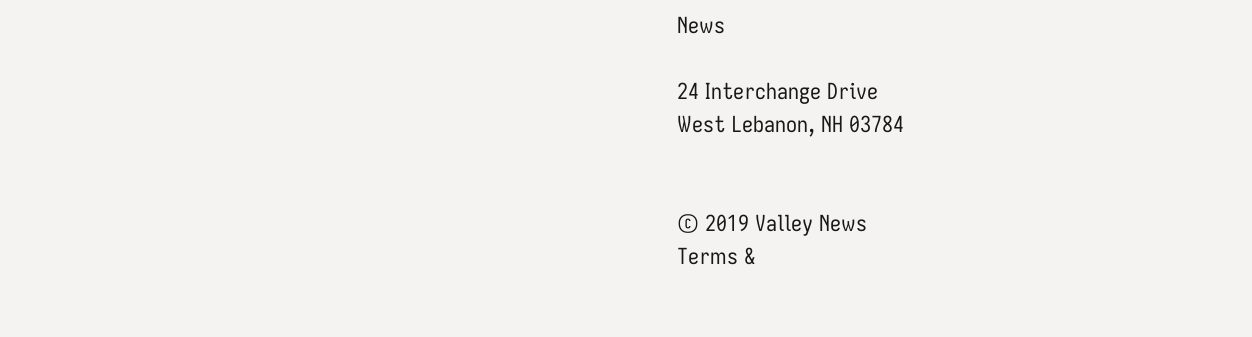News

24 Interchange Drive
West Lebanon, NH 03784


© 2019 Valley News
Terms &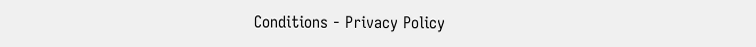Conditions - Privacy Policy